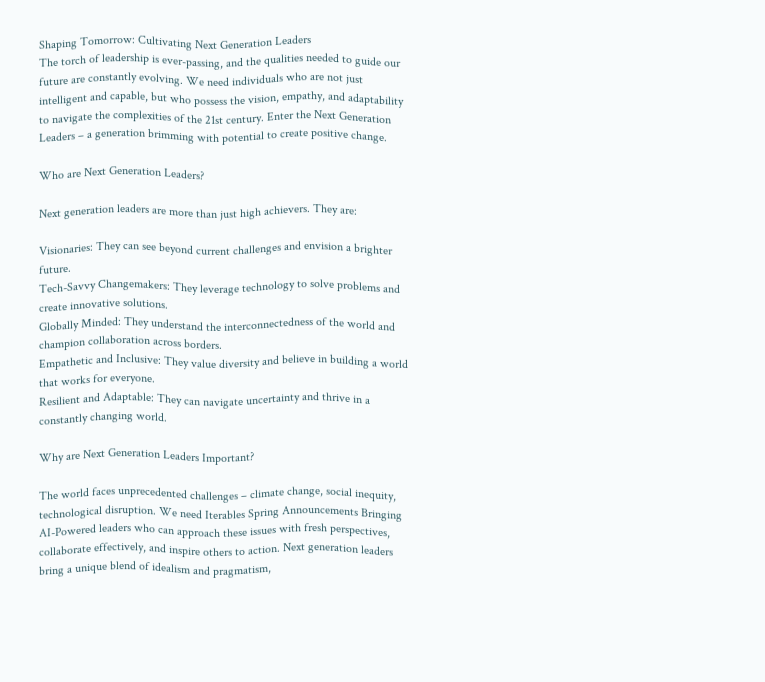Shaping Tomorrow: Cultivating Next Generation Leaders
The torch of leadership is ever-passing, and the qualities needed to guide our future are constantly evolving. We need individuals who are not just intelligent and capable, but who possess the vision, empathy, and adaptability to navigate the complexities of the 21st century. Enter the Next Generation Leaders – a generation brimming with potential to create positive change.

Who are Next Generation Leaders?

Next generation leaders are more than just high achievers. They are:

Visionaries: They can see beyond current challenges and envision a brighter future.
Tech-Savvy Changemakers: They leverage technology to solve problems and create innovative solutions.
Globally Minded: They understand the interconnectedness of the world and champion collaboration across borders.
Empathetic and Inclusive: They value diversity and believe in building a world that works for everyone.
Resilient and Adaptable: They can navigate uncertainty and thrive in a constantly changing world.

Why are Next Generation Leaders Important?

The world faces unprecedented challenges – climate change, social inequity, technological disruption. We need Iterables Spring Announcements Bringing AI-Powered leaders who can approach these issues with fresh perspectives, collaborate effectively, and inspire others to action. Next generation leaders bring a unique blend of idealism and pragmatism,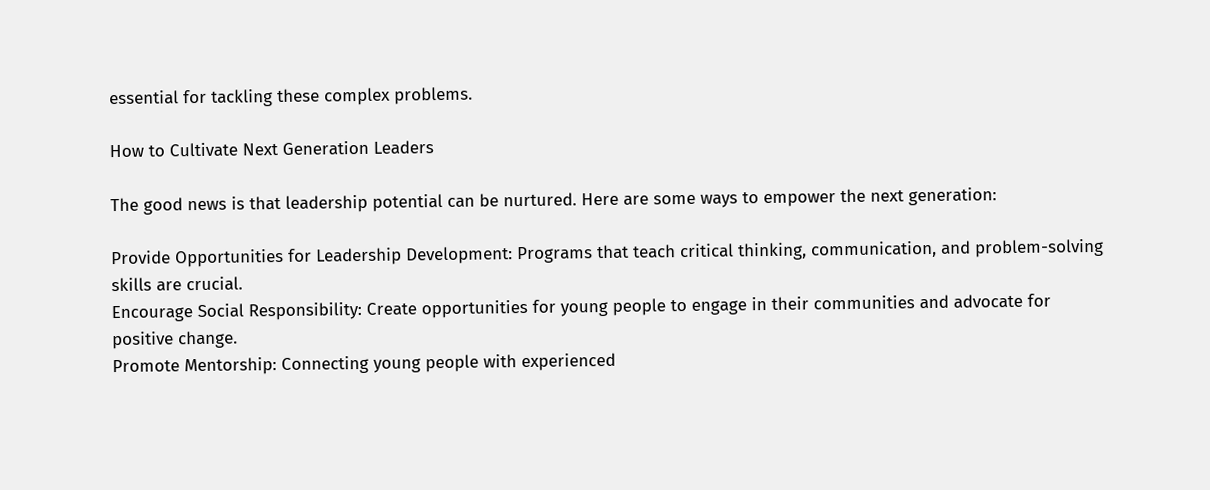essential for tackling these complex problems.

How to Cultivate Next Generation Leaders

The good news is that leadership potential can be nurtured. Here are some ways to empower the next generation:

Provide Opportunities for Leadership Development: Programs that teach critical thinking, communication, and problem-solving skills are crucial.
Encourage Social Responsibility: Create opportunities for young people to engage in their communities and advocate for positive change.
Promote Mentorship: Connecting young people with experienced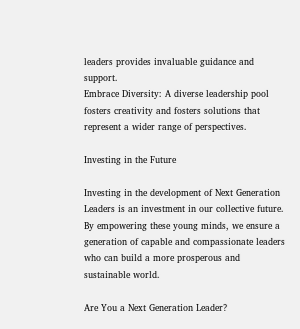leaders provides invaluable guidance and support.
Embrace Diversity: A diverse leadership pool fosters creativity and fosters solutions that represent a wider range of perspectives.

Investing in the Future

Investing in the development of Next Generation Leaders is an investment in our collective future. By empowering these young minds, we ensure a generation of capable and compassionate leaders who can build a more prosperous and sustainable world.

Are You a Next Generation Leader?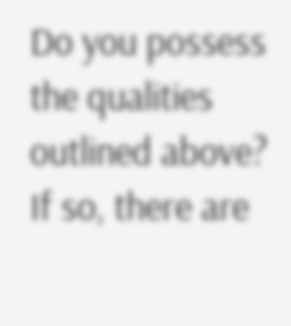Do you possess the qualities outlined above? If so, there are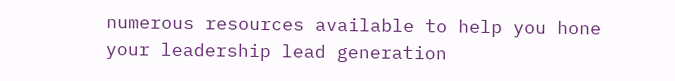numerous resources available to help you hone your leadership lead generation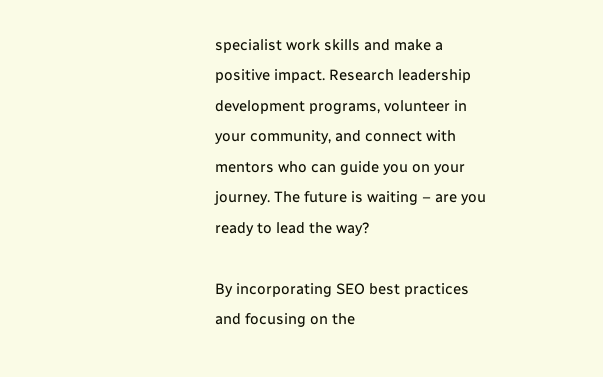specialist work skills and make a positive impact. Research leadership development programs, volunteer in your community, and connect with mentors who can guide you on your journey. The future is waiting – are you ready to lead the way?

By incorporating SEO best practices and focusing on the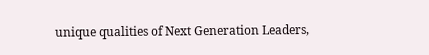unique qualities of Next Generation Leaders,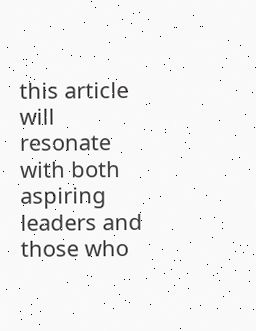this article will resonate with both aspiring leaders and those who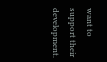want to support their development.